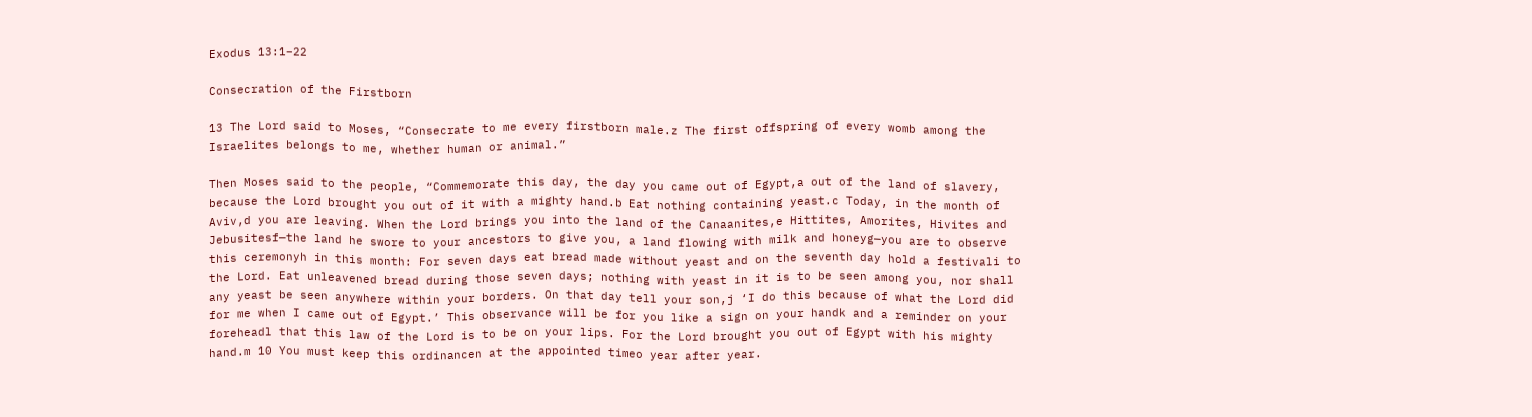Exodus 13:1–22

Consecration of the Firstborn

13 The Lord said to Moses, “Consecrate to me every firstborn male.z The first offspring of every womb among the Israelites belongs to me, whether human or animal.”

Then Moses said to the people, “Commemorate this day, the day you came out of Egypt,a out of the land of slavery, because the Lord brought you out of it with a mighty hand.b Eat nothing containing yeast.c Today, in the month of Aviv,d you are leaving. When the Lord brings you into the land of the Canaanites,e Hittites, Amorites, Hivites and Jebusitesf—the land he swore to your ancestors to give you, a land flowing with milk and honeyg—you are to observe this ceremonyh in this month: For seven days eat bread made without yeast and on the seventh day hold a festivali to the Lord. Eat unleavened bread during those seven days; nothing with yeast in it is to be seen among you, nor shall any yeast be seen anywhere within your borders. On that day tell your son,j ‘I do this because of what the Lord did for me when I came out of Egypt.’ This observance will be for you like a sign on your handk and a reminder on your foreheadl that this law of the Lord is to be on your lips. For the Lord brought you out of Egypt with his mighty hand.m 10 You must keep this ordinancen at the appointed timeo year after year.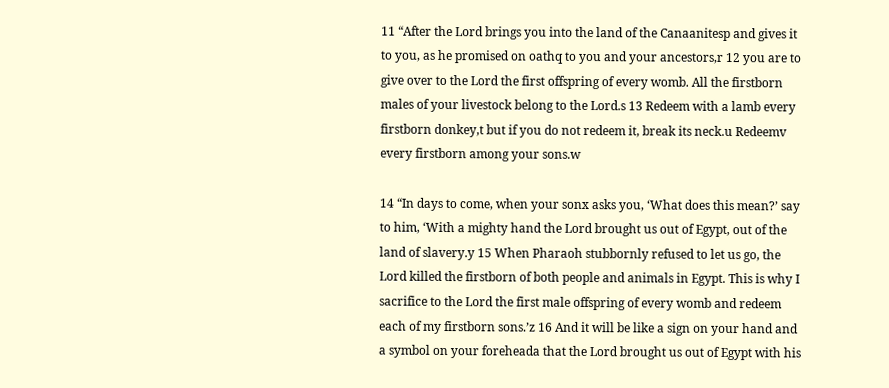11 “After the Lord brings you into the land of the Canaanitesp and gives it to you, as he promised on oathq to you and your ancestors,r 12 you are to give over to the Lord the first offspring of every womb. All the firstborn males of your livestock belong to the Lord.s 13 Redeem with a lamb every firstborn donkey,t but if you do not redeem it, break its neck.u Redeemv every firstborn among your sons.w

14 “In days to come, when your sonx asks you, ‘What does this mean?’ say to him, ‘With a mighty hand the Lord brought us out of Egypt, out of the land of slavery.y 15 When Pharaoh stubbornly refused to let us go, the Lord killed the firstborn of both people and animals in Egypt. This is why I sacrifice to the Lord the first male offspring of every womb and redeem each of my firstborn sons.’z 16 And it will be like a sign on your hand and a symbol on your foreheada that the Lord brought us out of Egypt with his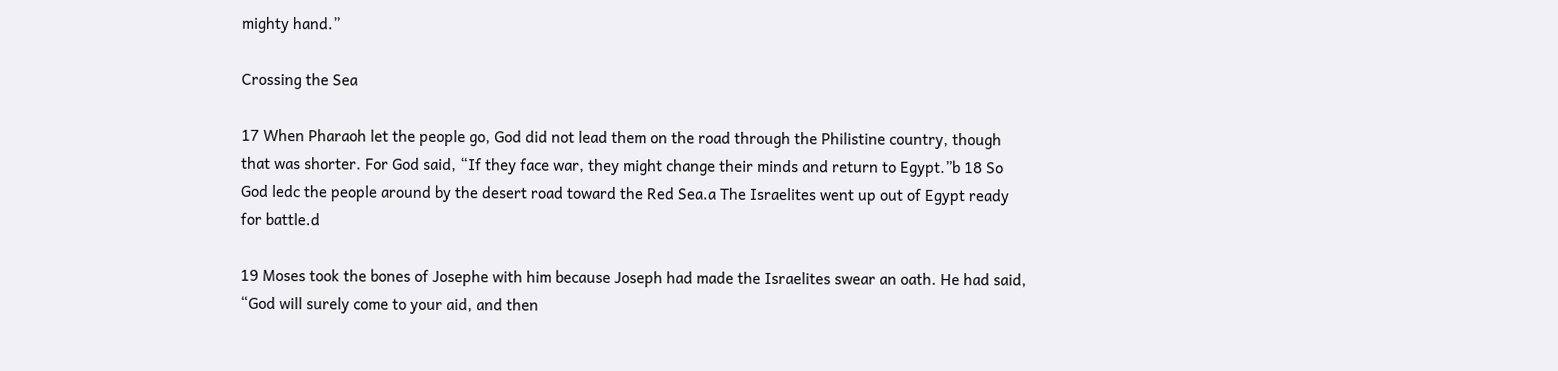mighty hand.”

Crossing the Sea

17 When Pharaoh let the people go, God did not lead them on the road through the Philistine country, though that was shorter. For God said, “If they face war, they might change their minds and return to Egypt.”b 18 So God ledc the people around by the desert road toward the Red Sea.a The Israelites went up out of Egypt ready for battle.d

19 Moses took the bones of Josephe with him because Joseph had made the Israelites swear an oath. He had said, “God will surely come to your aid, and then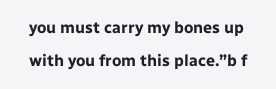you must carry my bones up with you from this place.”b f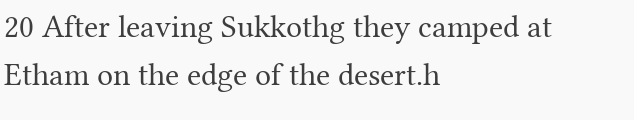20 After leaving Sukkothg they camped at Etham on the edge of the desert.h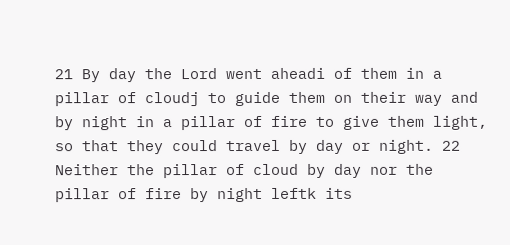21 By day the Lord went aheadi of them in a pillar of cloudj to guide them on their way and by night in a pillar of fire to give them light, so that they could travel by day or night. 22 Neither the pillar of cloud by day nor the pillar of fire by night leftk its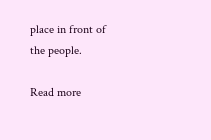place in front of the people.

Read more